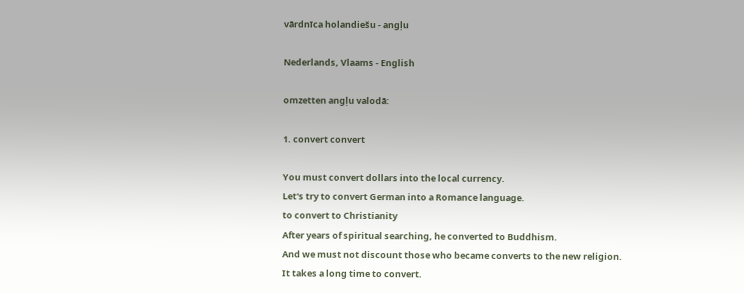vārdnīca holandiešu - angļu

Nederlands, Vlaams - English

omzetten angļu valodā:

1. convert convert

You must convert dollars into the local currency.
Let's try to convert German into a Romance language.
to convert to Christianity
After years of spiritual searching, he converted to Buddhism.
And we must not discount those who became converts to the new religion.
It takes a long time to convert.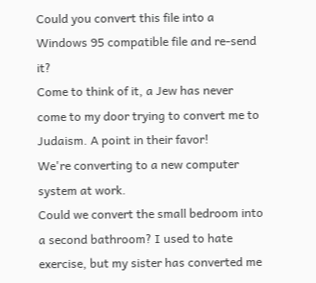Could you convert this file into a Windows 95 compatible file and re-send it?
Come to think of it, a Jew has never come to my door trying to convert me to Judaism. A point in their favor!
We're converting to a new computer system at work.
Could we convert the small bedroom into a second bathroom? I used to hate exercise, but my sister has converted me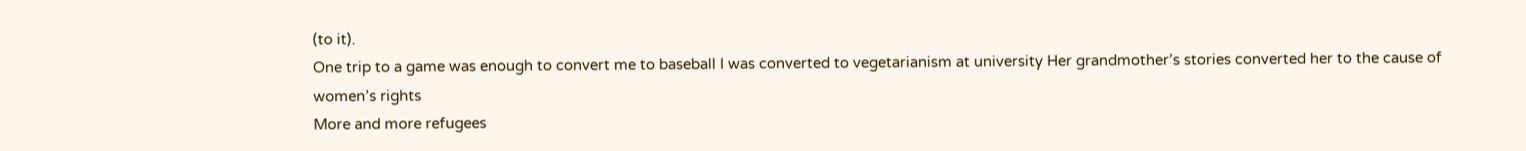(to it).
One trip to a game was enough to convert me to baseball I was converted to vegetarianism at university Her grandmother’s stories converted her to the cause of women’s rights
More and more refugees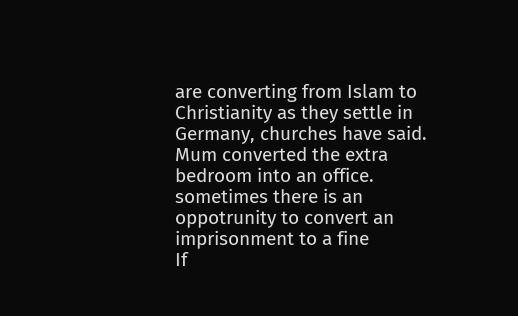are converting from Islam to Christianity as they settle in Germany, churches have said.
Mum converted the extra bedroom into an office.
sometimes there is an oppotrunity to convert an imprisonment to a fine
If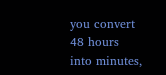you convert 48 hours into minutes,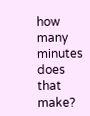how many minutes does that make?